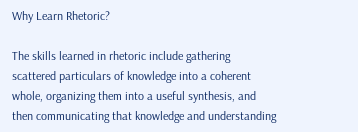Why Learn Rhetoric?

The skills learned in rhetoric include gathering scattered particulars of knowledge into a coherent whole, organizing them into a useful synthesis, and then communicating that knowledge and understanding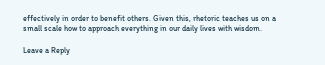effectively in order to benefit others. Given this, rhetoric teaches us on a small scale how to approach everything in our daily lives with wisdom.

Leave a Reply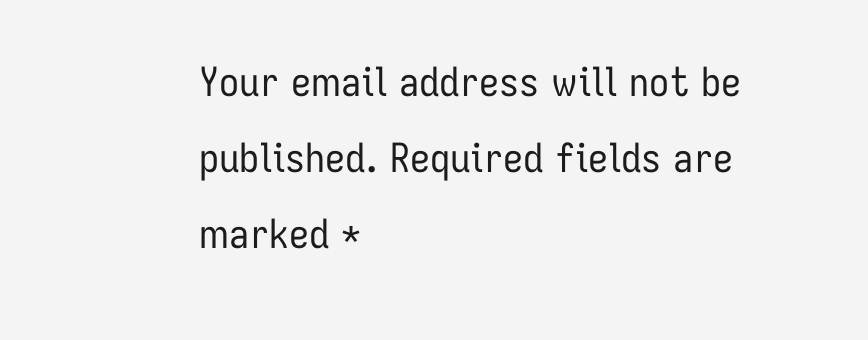Your email address will not be published. Required fields are marked *